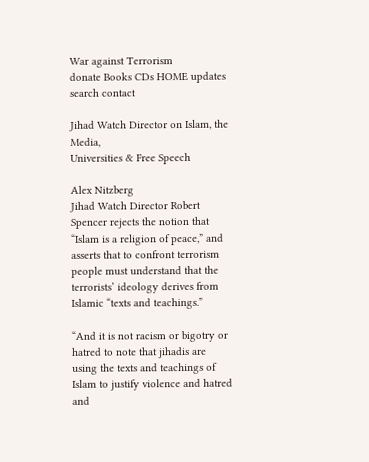War against Terrorism
donate Books CDs HOME updates search contact

Jihad Watch Director on Islam, the Media,
Universities & Free Speech

Alex Nitzberg
Jihad Watch Director Robert Spencer rejects the notion that “Islam is a religion of peace,” and asserts that to confront terrorism people must understand that the terrorists’ ideology derives from Islamic “texts and teachings.”

“And it is not racism or bigotry or hatred to note that jihadis are using the texts and teachings of Islam to justify violence and hatred and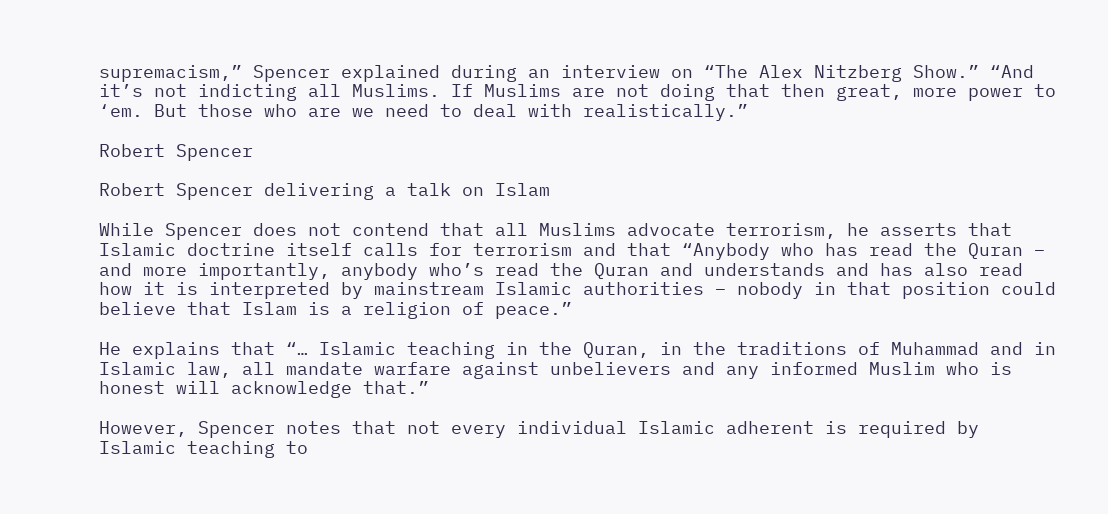supremacism,” Spencer explained during an interview on “The Alex Nitzberg Show.” “And it’s not indicting all Muslims. If Muslims are not doing that then great, more power to ‘em. But those who are we need to deal with realistically.”

Robert Spencer

Robert Spencer delivering a talk on Islam

While Spencer does not contend that all Muslims advocate terrorism, he asserts that Islamic doctrine itself calls for terrorism and that “Anybody who has read the Quran – and more importantly, anybody who’s read the Quran and understands and has also read how it is interpreted by mainstream Islamic authorities – nobody in that position could believe that Islam is a religion of peace.”

He explains that “… Islamic teaching in the Quran, in the traditions of Muhammad and in Islamic law, all mandate warfare against unbelievers and any informed Muslim who is honest will acknowledge that.”

However, Spencer notes that not every individual Islamic adherent is required by Islamic teaching to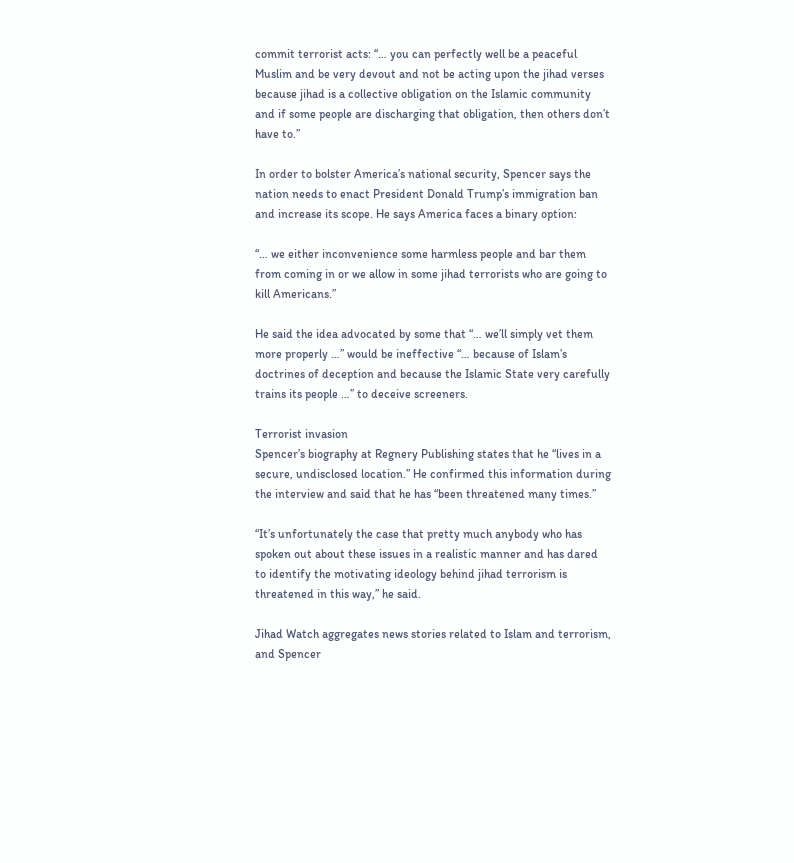commit terrorist acts: “… you can perfectly well be a peaceful Muslim and be very devout and not be acting upon the jihad verses because jihad is a collective obligation on the Islamic community and if some people are discharging that obligation, then others don’t have to.”

In order to bolster America’s national security, Spencer says the nation needs to enact President Donald Trump’s immigration ban and increase its scope. He says America faces a binary option:

“… we either inconvenience some harmless people and bar them from coming in or we allow in some jihad terrorists who are going to kill Americans.”

He said the idea advocated by some that “… we’ll simply vet them more properly …” would be ineffective “… because of Islam’s doctrines of deception and because the Islamic State very carefully trains its people …” to deceive screeners.

Terrorist invasion
Spencer’s biography at Regnery Publishing states that he “lives in a secure, undisclosed location.” He confirmed this information during the interview and said that he has “been threatened many times.”

“It’s unfortunately the case that pretty much anybody who has spoken out about these issues in a realistic manner and has dared to identify the motivating ideology behind jihad terrorism is threatened in this way,” he said.

Jihad Watch aggregates news stories related to Islam and terrorism, and Spencer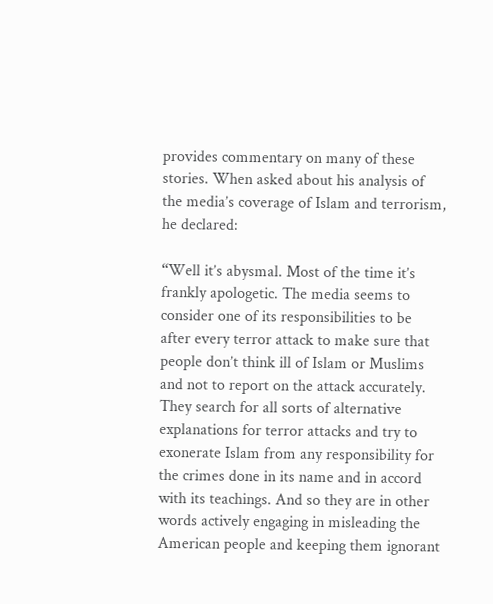provides commentary on many of these stories. When asked about his analysis of the media’s coverage of Islam and terrorism, he declared:

“Well it’s abysmal. Most of the time it’s frankly apologetic. The media seems to consider one of its responsibilities to be after every terror attack to make sure that people don’t think ill of Islam or Muslims and not to report on the attack accurately. They search for all sorts of alternative explanations for terror attacks and try to exonerate Islam from any responsibility for the crimes done in its name and in accord with its teachings. And so they are in other words actively engaging in misleading the American people and keeping them ignorant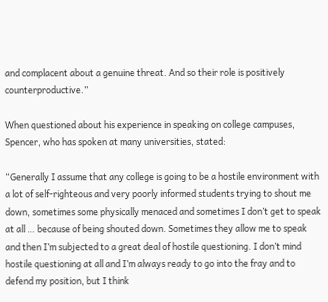and complacent about a genuine threat. And so their role is positively counterproductive.”

When questioned about his experience in speaking on college campuses, Spencer, who has spoken at many universities, stated:

“Generally I assume that any college is going to be a hostile environment with a lot of self-righteous and very poorly informed students trying to shout me down, sometimes some physically menaced and sometimes I don’t get to speak at all … because of being shouted down. Sometimes they allow me to speak and then I’m subjected to a great deal of hostile questioning. I don’t mind hostile questioning at all and I’m always ready to go into the fray and to defend my position, but I think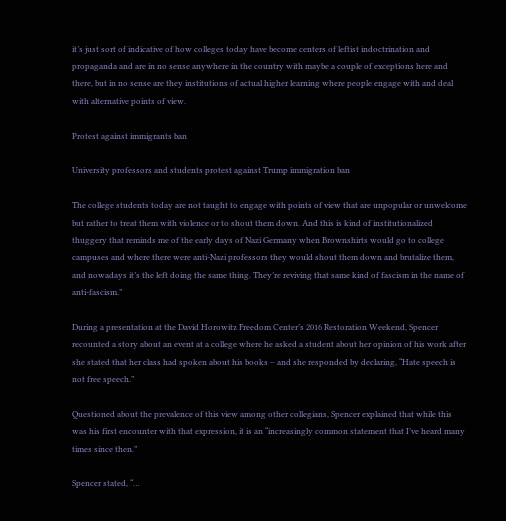it’s just sort of indicative of how colleges today have become centers of leftist indoctrination and propaganda and are in no sense anywhere in the country with maybe a couple of exceptions here and there, but in no sense are they institutions of actual higher learning where people engage with and deal with alternative points of view.

Protest against immigrants ban

University professors and students protest against Trump immigration ban

The college students today are not taught to engage with points of view that are unpopular or unwelcome but rather to treat them with violence or to shout them down. And this is kind of institutionalized thuggery that reminds me of the early days of Nazi Germany when Brownshirts would go to college campuses and where there were anti-Nazi professors they would shout them down and brutalize them, and nowadays it’s the left doing the same thing. They’re reviving that same kind of fascism in the name of anti-fascism.”

During a presentation at the David Horowitz Freedom Center’s 2016 Restoration Weekend, Spencer recounted a story about an event at a college where he asked a student about her opinion of his work after she stated that her class had spoken about his books – and she responded by declaring, “Hate speech is not free speech.”

Questioned about the prevalence of this view among other collegians, Spencer explained that while this was his first encounter with that expression, it is an “increasingly common statement that I’ve heard many times since then.”

Spencer stated, “…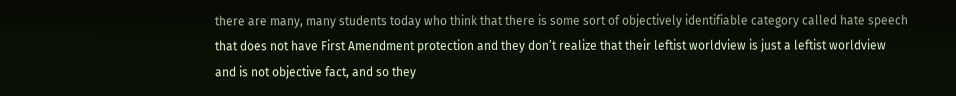there are many, many students today who think that there is some sort of objectively identifiable category called hate speech that does not have First Amendment protection and they don’t realize that their leftist worldview is just a leftist worldview and is not objective fact, and so they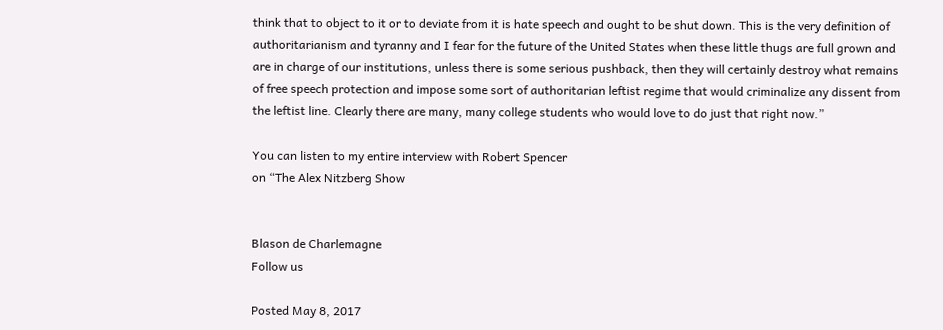think that to object to it or to deviate from it is hate speech and ought to be shut down. This is the very definition of authoritarianism and tyranny and I fear for the future of the United States when these little thugs are full grown and are in charge of our institutions, unless there is some serious pushback, then they will certainly destroy what remains of free speech protection and impose some sort of authoritarian leftist regime that would criminalize any dissent from the leftist line. Clearly there are many, many college students who would love to do just that right now.”

You can listen to my entire interview with Robert Spencer
on “The Alex Nitzberg Show


Blason de Charlemagne
Follow us

Posted May 8, 2017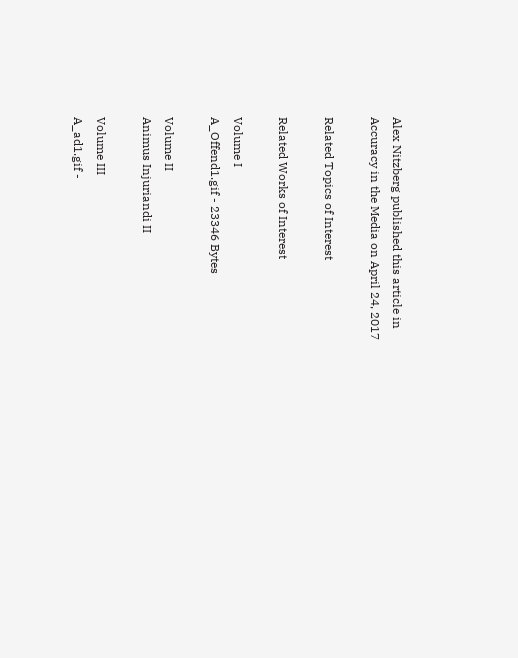Alex Nitzberg published this article in
Accuracy in the Media on April 24, 2017

Related Topics of Interest

Related Works of Interest

Volume I
A_Offend1.gif - 23346 Bytes

Volume II
Animus Injuriandi II

Volume III
A_ad1.gif -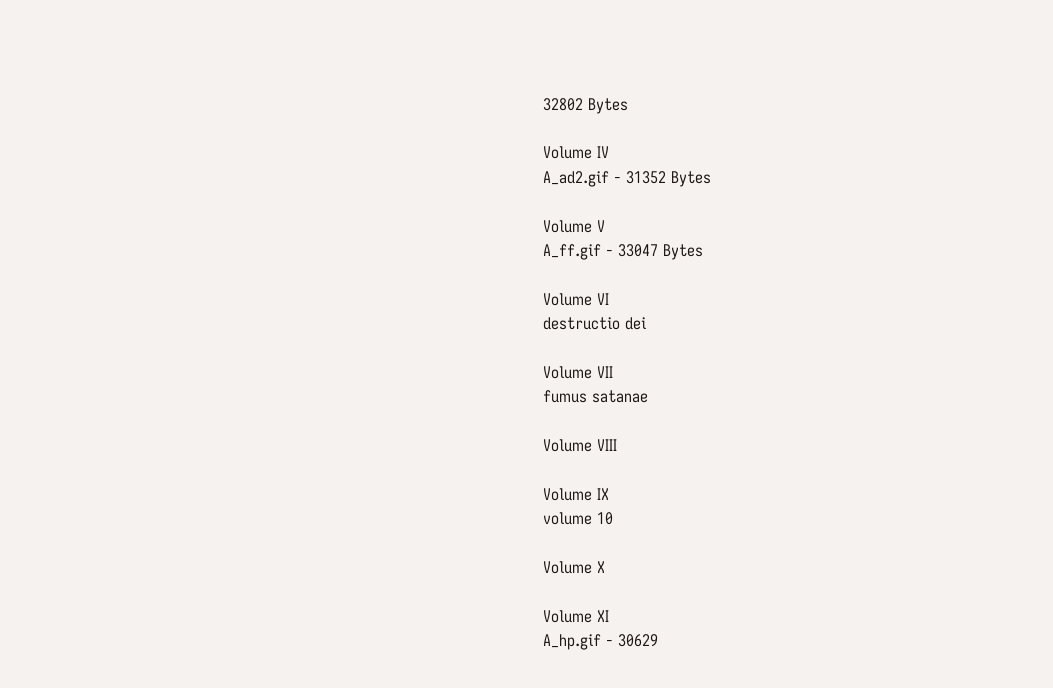32802 Bytes

Volume IV
A_ad2.gif - 31352 Bytes

Volume V
A_ff.gif - 33047 Bytes

Volume VI
destructio dei

Volume VII
fumus satanae

Volume VIII

Volume IX
volume 10

Volume X

Volume XI
A_hp.gif - 30629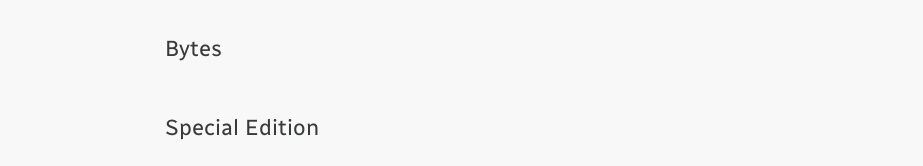Bytes

Special Edition